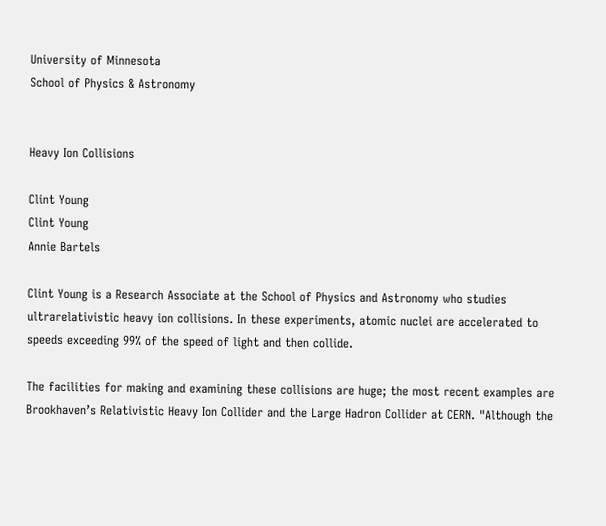University of Minnesota
School of Physics & Astronomy


Heavy Ion Collisions

Clint Young
Clint Young
Annie Bartels

Clint Young is a Research Associate at the School of Physics and Astronomy who studies ultrarelativistic heavy ion collisions. In these experiments, atomic nuclei are accelerated to speeds exceeding 99% of the speed of light and then collide.

The facilities for making and examining these collisions are huge; the most recent examples are Brookhaven’s Relativistic Heavy Ion Collider and the Large Hadron Collider at CERN. "Although the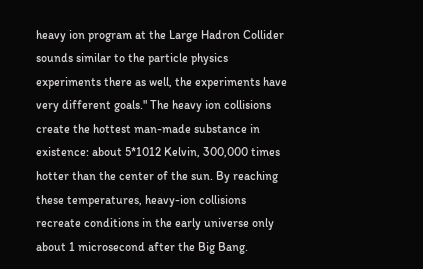heavy ion program at the Large Hadron Collider sounds similar to the particle physics experiments there as well, the experiments have very different goals." The heavy ion collisions create the hottest man-made substance in existence: about 5*1012 Kelvin, 300,000 times hotter than the center of the sun. By reaching these temperatures, heavy-ion collisions recreate conditions in the early universe only about 1 microsecond after the Big Bang.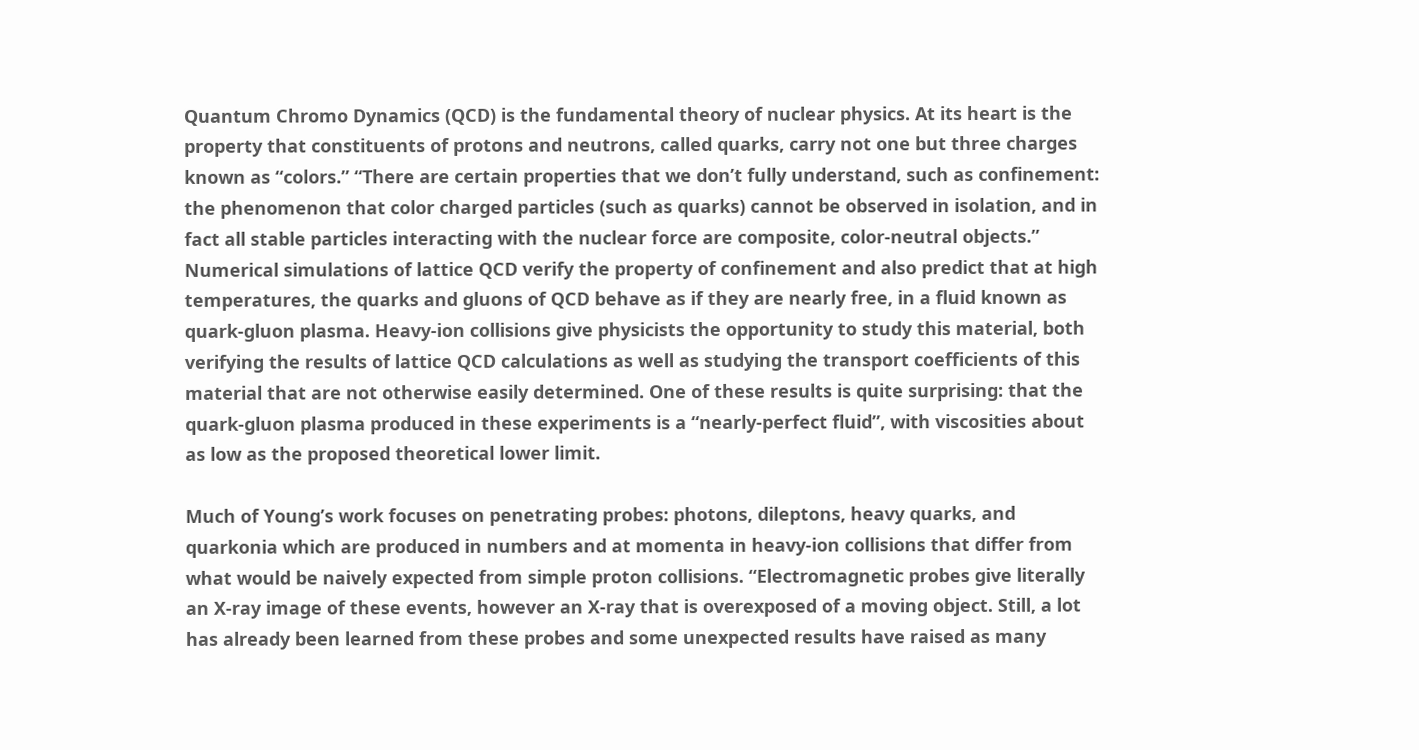Quantum Chromo Dynamics (QCD) is the fundamental theory of nuclear physics. At its heart is the property that constituents of protons and neutrons, called quarks, carry not one but three charges known as “colors.” “There are certain properties that we don’t fully understand, such as confinement: the phenomenon that color charged particles (such as quarks) cannot be observed in isolation, and in fact all stable particles interacting with the nuclear force are composite, color-neutral objects.” Numerical simulations of lattice QCD verify the property of confinement and also predict that at high temperatures, the quarks and gluons of QCD behave as if they are nearly free, in a fluid known as quark-gluon plasma. Heavy-ion collisions give physicists the opportunity to study this material, both verifying the results of lattice QCD calculations as well as studying the transport coefficients of this material that are not otherwise easily determined. One of these results is quite surprising: that the quark-gluon plasma produced in these experiments is a “nearly-perfect fluid”, with viscosities about as low as the proposed theoretical lower limit.

Much of Young’s work focuses on penetrating probes: photons, dileptons, heavy quarks, and quarkonia which are produced in numbers and at momenta in heavy-ion collisions that differ from what would be naively expected from simple proton collisions. “Electromagnetic probes give literally an X-ray image of these events, however an X-ray that is overexposed of a moving object. Still, a lot has already been learned from these probes and some unexpected results have raised as many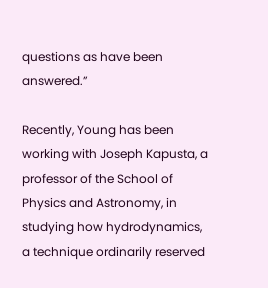questions as have been answered.”

Recently, Young has been working with Joseph Kapusta, a professor of the School of Physics and Astronomy, in studying how hydrodynamics, a technique ordinarily reserved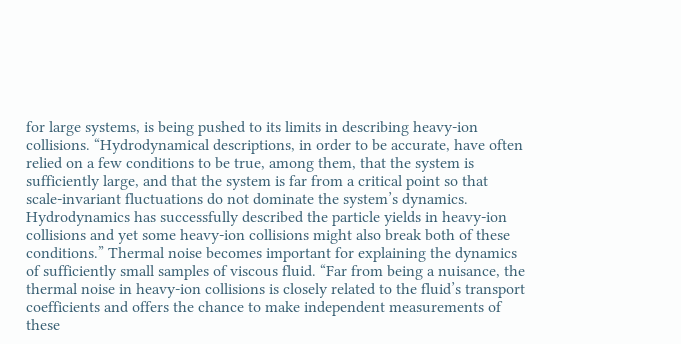for large systems, is being pushed to its limits in describing heavy-ion collisions. “Hydrodynamical descriptions, in order to be accurate, have often relied on a few conditions to be true, among them, that the system is sufficiently large, and that the system is far from a critical point so that scale-invariant fluctuations do not dominate the system’s dynamics. Hydrodynamics has successfully described the particle yields in heavy-ion collisions and yet some heavy-ion collisions might also break both of these conditions.” Thermal noise becomes important for explaining the dynamics of sufficiently small samples of viscous fluid. “Far from being a nuisance, the thermal noise in heavy-ion collisions is closely related to the fluid’s transport coefficients and offers the chance to make independent measurements of these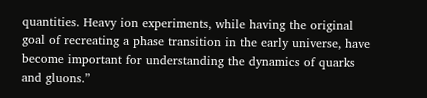quantities. Heavy ion experiments, while having the original goal of recreating a phase transition in the early universe, have become important for understanding the dynamics of quarks and gluons.”